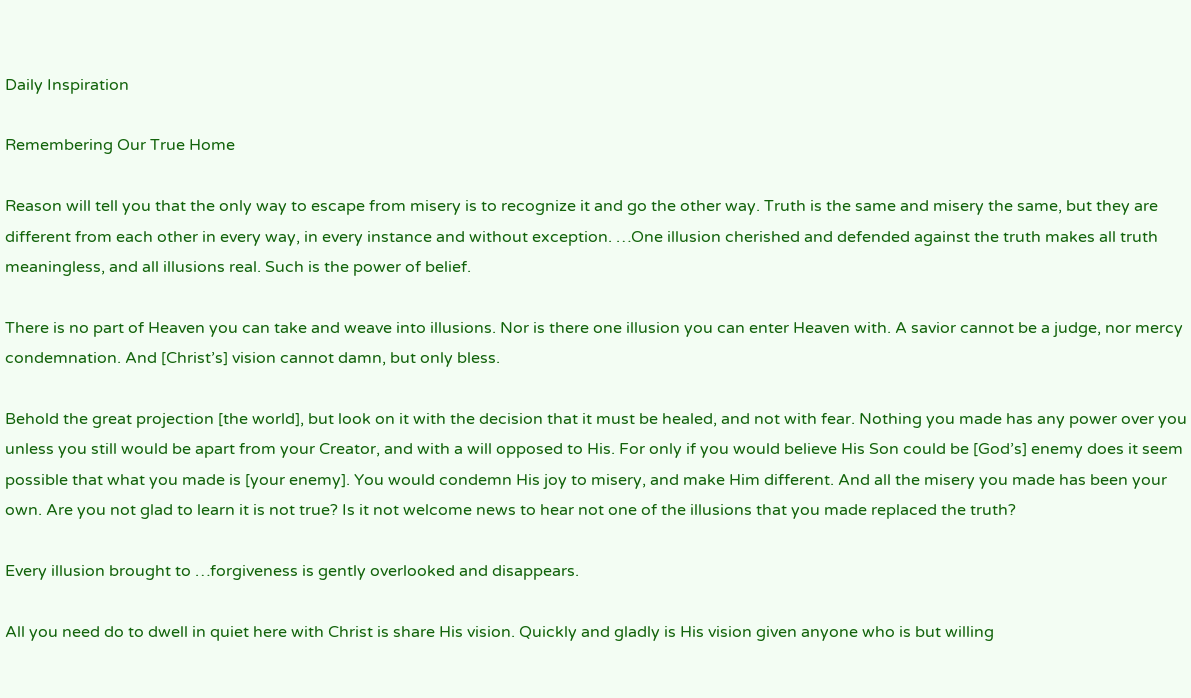Daily Inspiration

Remembering Our True Home

Reason will tell you that the only way to escape from misery is to recognize it and go the other way. Truth is the same and misery the same, but they are different from each other in every way, in every instance and without exception. …One illusion cherished and defended against the truth makes all truth meaningless, and all illusions real. Such is the power of belief.

There is no part of Heaven you can take and weave into illusions. Nor is there one illusion you can enter Heaven with. A savior cannot be a judge, nor mercy condemnation. And [Christ’s] vision cannot damn, but only bless.

Behold the great projection [the world], but look on it with the decision that it must be healed, and not with fear. Nothing you made has any power over you unless you still would be apart from your Creator, and with a will opposed to His. For only if you would believe His Son could be [God’s] enemy does it seem possible that what you made is [your enemy]. You would condemn His joy to misery, and make Him different. And all the misery you made has been your own. Are you not glad to learn it is not true? Is it not welcome news to hear not one of the illusions that you made replaced the truth?

Every illusion brought to …forgiveness is gently overlooked and disappears.

All you need do to dwell in quiet here with Christ is share His vision. Quickly and gladly is His vision given anyone who is but willing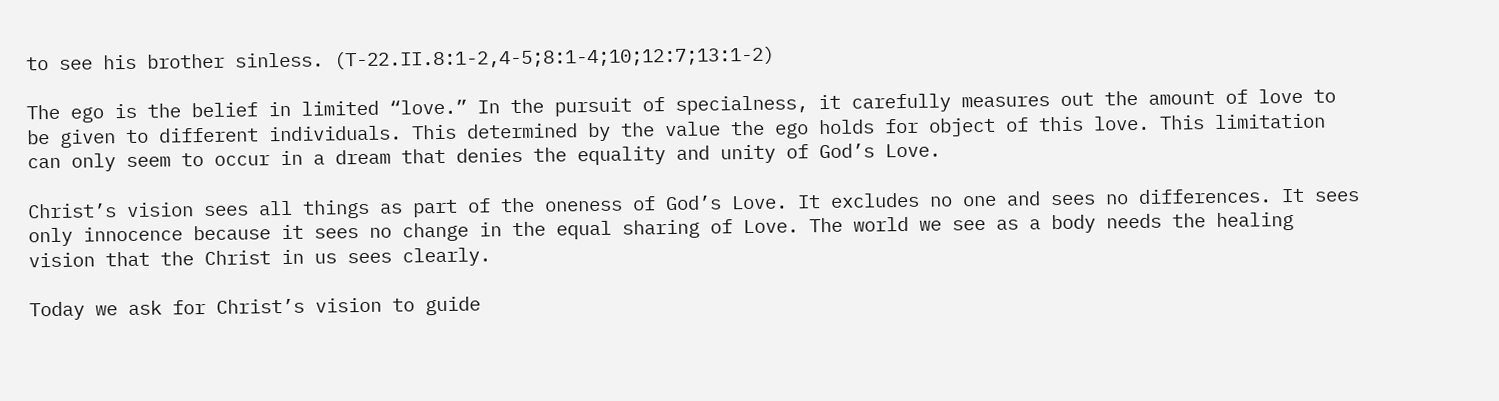to see his brother sinless. (T-22.II.8:1-2,4-5;8:1-4;10;12:7;13:1-2)

The ego is the belief in limited “love.” In the pursuit of specialness, it carefully measures out the amount of love to be given to different individuals. This determined by the value the ego holds for object of this love. This limitation can only seem to occur in a dream that denies the equality and unity of God’s Love.

Christ’s vision sees all things as part of the oneness of God’s Love. It excludes no one and sees no differences. It sees only innocence because it sees no change in the equal sharing of Love. The world we see as a body needs the healing vision that the Christ in us sees clearly.

Today we ask for Christ’s vision to guide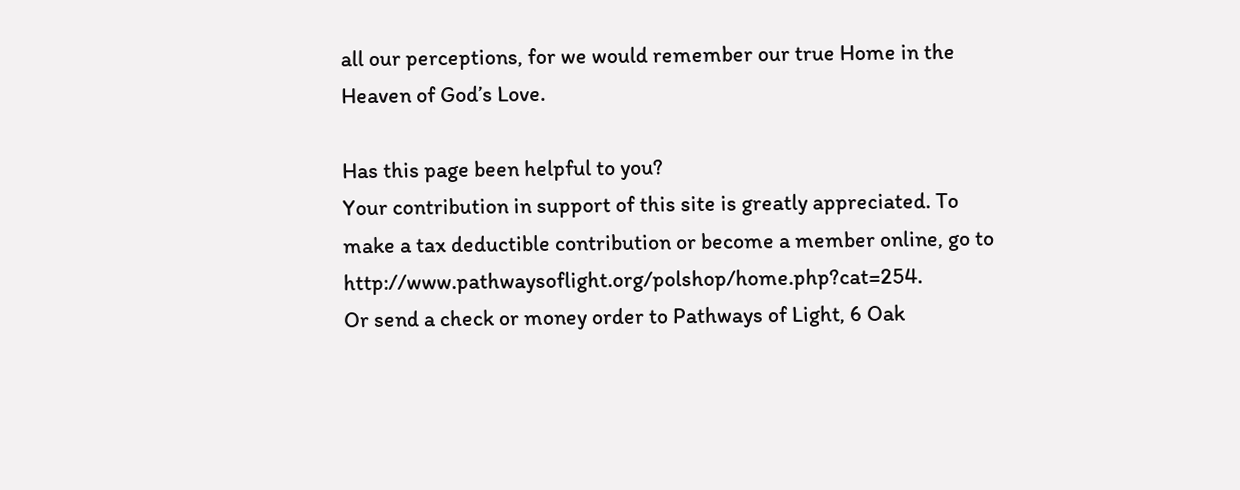all our perceptions, for we would remember our true Home in the Heaven of God’s Love.

Has this page been helpful to you?
Your contribution in support of this site is greatly appreciated. To make a tax deductible contribution or become a member online, go to http://www.pathwaysoflight.org/polshop/home.php?cat=254.
Or send a check or money order to Pathways of Light, 6 Oak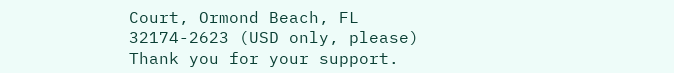Court, Ormond Beach, FL 32174-2623 (USD only, please) Thank you for your support.